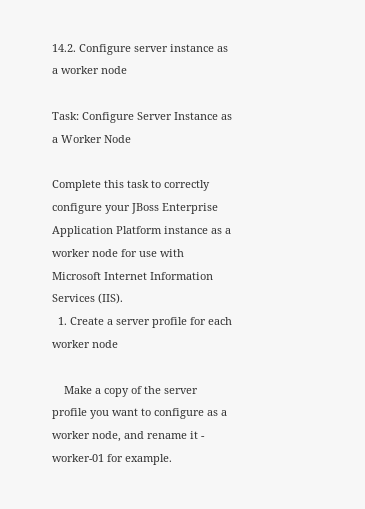14.2. Configure server instance as a worker node

Task: Configure Server Instance as a Worker Node

Complete this task to correctly configure your JBoss Enterprise Application Platform instance as a worker node for use with Microsoft Internet Information Services (IIS).
  1. Create a server profile for each worker node

    Make a copy of the server profile you want to configure as a worker node, and rename it - worker-01 for example.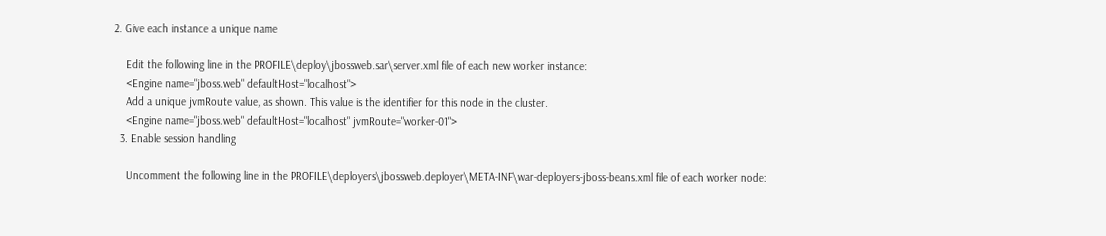2. Give each instance a unique name

    Edit the following line in the PROFILE\deploy\jbossweb.sar\server.xml file of each new worker instance:
    <Engine name="jboss.web" defaultHost="localhost">
    Add a unique jvmRoute value, as shown. This value is the identifier for this node in the cluster.
    <Engine name="jboss.web" defaultHost="localhost" jvmRoute="worker-01">
  3. Enable session handling

    Uncomment the following line in the PROFILE\deployers\jbossweb.deployer\META-INF\war-deployers-jboss-beans.xml file of each worker node: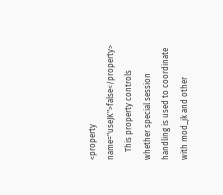<property name="useJK">false</property>
    This property controls whether special session handling is used to coordinate with mod_jk and other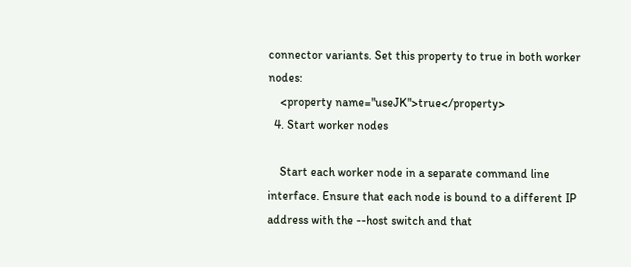connector variants. Set this property to true in both worker nodes:
    <property name="useJK">true</property>
  4. Start worker nodes

    Start each worker node in a separate command line interface. Ensure that each node is bound to a different IP address with the --host switch and that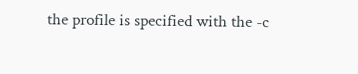the profile is specified with the -c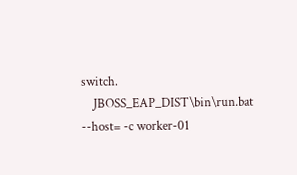switch.
    JBOSS_EAP_DIST\bin\run.bat --host= -c worker-01